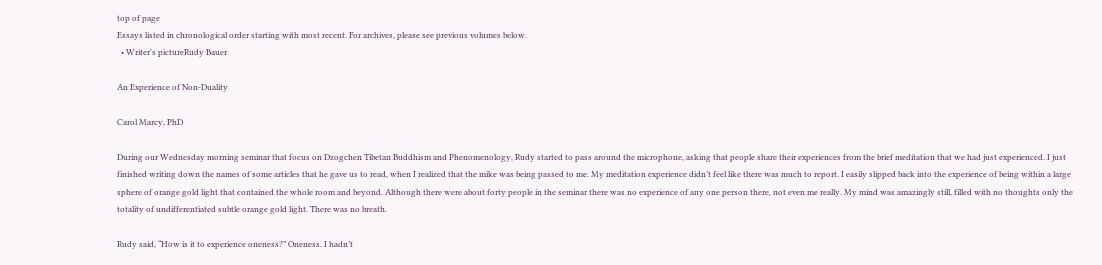top of page
Essays listed in chronological order starting with most recent. For archives, please see previous volumes below.
  • Writer's pictureRudy Bauer

An Experience of Non-Duality

Carol Marcy, PhD

During our Wednesday morning seminar that focus on Dzogchen Tibetan Buddhism and Phenomenology, Rudy started to pass around the microphone, asking that people share their experiences from the brief meditation that we had just experienced. I just finished writing down the names of some articles that he gave us to read, when I realized that the mike was being passed to me. My meditation experience didn’t feel like there was much to report. I easily slipped back into the experience of being within a large sphere of orange gold light that contained the whole room and beyond. Although there were about forty people in the seminar there was no experience of any one person there, not even me really. My mind was amazingly still, filled with no thoughts only the totality of undifferentiated subtle orange gold light. There was no breath.

Rudy said, “How is it to experience oneness?” Oneness. I hadn’t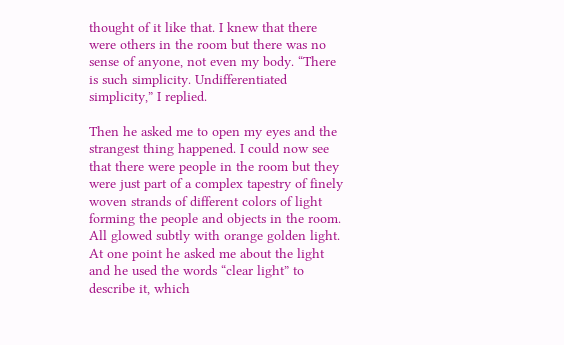thought of it like that. I knew that there were others in the room but there was no sense of anyone, not even my body. “There is such simplicity. Undifferentiated simplicity,” I replied.

Then he asked me to open my eyes and the strangest thing happened. I could now see that there were people in the room but they were just part of a complex tapestry of finely woven strands of different colors of light forming the people and objects in the room. All glowed subtly with orange golden light. At one point he asked me about the light and he used the words “clear light” to describe it, which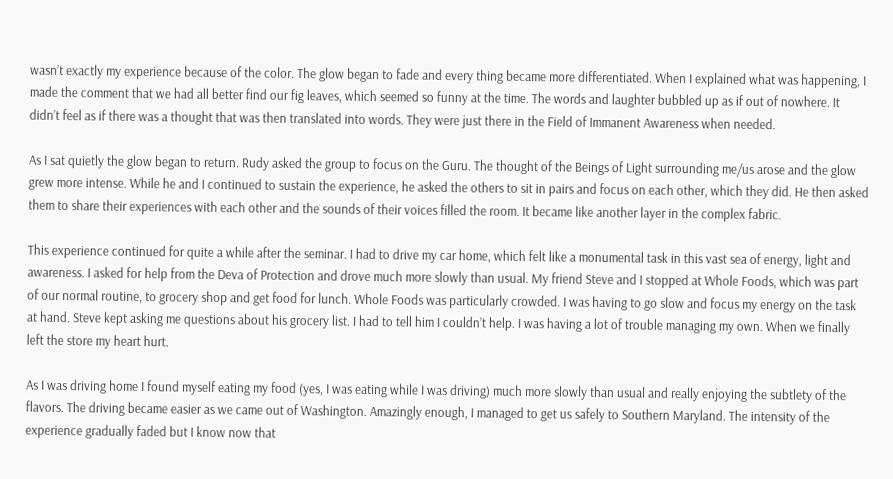wasn’t exactly my experience because of the color. The glow began to fade and every thing became more differentiated. When I explained what was happening, I made the comment that we had all better find our fig leaves, which seemed so funny at the time. The words and laughter bubbled up as if out of nowhere. It didn’t feel as if there was a thought that was then translated into words. They were just there in the Field of Immanent Awareness when needed.

As I sat quietly the glow began to return. Rudy asked the group to focus on the Guru. The thought of the Beings of Light surrounding me/us arose and the glow grew more intense. While he and I continued to sustain the experience, he asked the others to sit in pairs and focus on each other, which they did. He then asked them to share their experiences with each other and the sounds of their voices filled the room. It became like another layer in the complex fabric.

This experience continued for quite a while after the seminar. I had to drive my car home, which felt like a monumental task in this vast sea of energy, light and awareness. I asked for help from the Deva of Protection and drove much more slowly than usual. My friend Steve and I stopped at Whole Foods, which was part of our normal routine, to grocery shop and get food for lunch. Whole Foods was particularly crowded. I was having to go slow and focus my energy on the task at hand. Steve kept asking me questions about his grocery list. I had to tell him I couldn’t help. I was having a lot of trouble managing my own. When we finally left the store my heart hurt.

As I was driving home I found myself eating my food (yes, I was eating while I was driving) much more slowly than usual and really enjoying the subtlety of the flavors. The driving became easier as we came out of Washington. Amazingly enough, I managed to get us safely to Southern Maryland. The intensity of the experience gradually faded but I know now that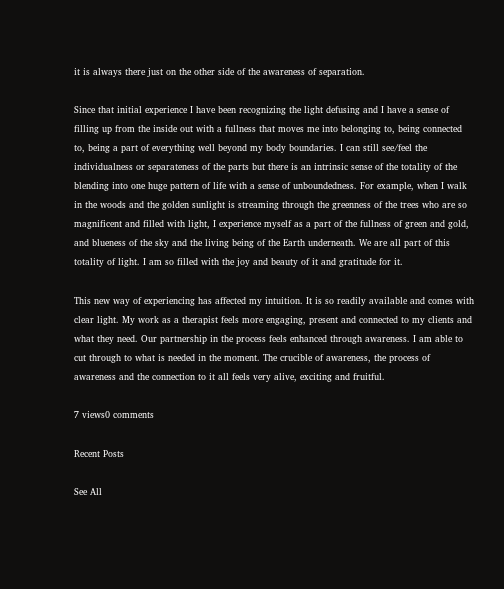it is always there just on the other side of the awareness of separation.

Since that initial experience I have been recognizing the light defusing and I have a sense of filling up from the inside out with a fullness that moves me into belonging to, being connected to, being a part of everything well beyond my body boundaries. I can still see/feel the individualness or separateness of the parts but there is an intrinsic sense of the totality of the blending into one huge pattern of life with a sense of unboundedness. For example, when I walk in the woods and the golden sunlight is streaming through the greenness of the trees who are so magnificent and filled with light, I experience myself as a part of the fullness of green and gold, and blueness of the sky and the living being of the Earth underneath. We are all part of this totality of light. I am so filled with the joy and beauty of it and gratitude for it.

This new way of experiencing has affected my intuition. It is so readily available and comes with clear light. My work as a therapist feels more engaging, present and connected to my clients and what they need. Our partnership in the process feels enhanced through awareness. I am able to cut through to what is needed in the moment. The crucible of awareness, the process of awareness and the connection to it all feels very alive, exciting and fruitful.

7 views0 comments

Recent Posts

See All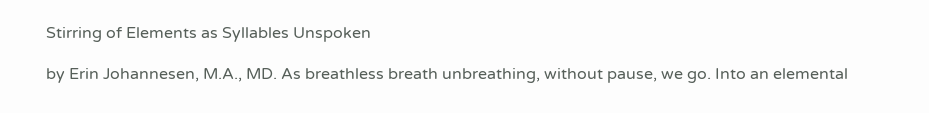Stirring of Elements as Syllables Unspoken

by Erin Johannesen, M.A., MD. As breathless breath unbreathing, without pause, we go. Into an elemental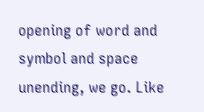opening of word and symbol and space unending, we go. Like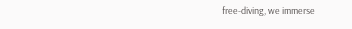free-diving, we immerse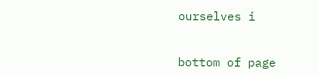ourselves i


bottom of page